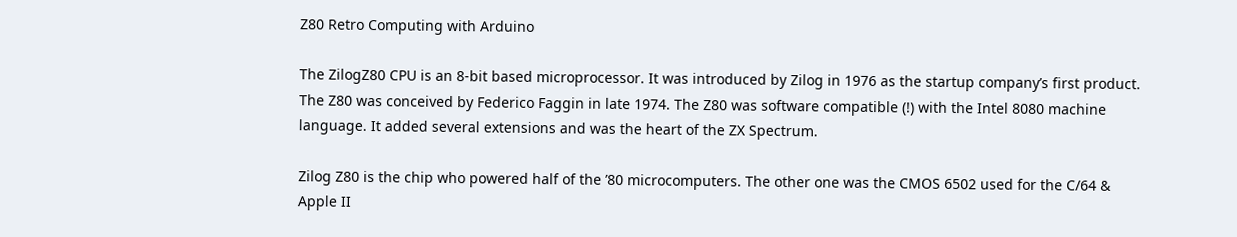Z80 Retro Computing with Arduino

The ZilogZ80 CPU is an 8-bit based microprocessor. It was introduced by Zilog in 1976 as the startup company’s first product. The Z80 was conceived by Federico Faggin in late 1974. The Z80 was software compatible (!) with the Intel 8080 machine language. It added several extensions and was the heart of the ZX Spectrum.

Zilog Z80 is the chip who powered half of the ’80 microcomputers. The other one was the CMOS 6502 used for the C/64 & Apple II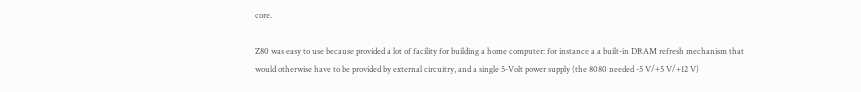core.

Z80 was easy to use because provided a lot of facility for building a home computer: for instance a a built-in DRAM refresh mechanism that would otherwise have to be provided by external circuitry, and a single 5-Volt power supply (the 8080 needed -5 V/+5 V/+12 V)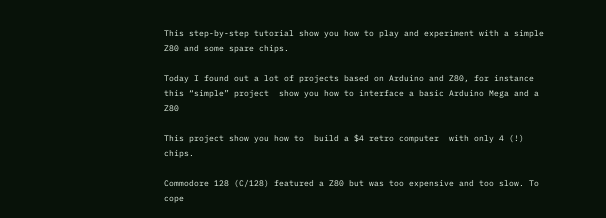This step-by-step tutorial show you how to play and experiment with a simple Z80 and some spare chips.

Today I found out a lot of projects based on Arduino and Z80, for instance this “simple” project  show you how to interface a basic Arduino Mega and a Z80

This project show you how to  build a $4 retro computer  with only 4 (!) chips.

Commodore 128 (C/128) featured a Z80 but was too expensive and too slow. To cope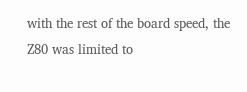with the rest of the board speed, the Z80 was limited to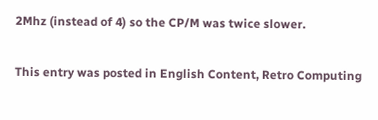2Mhz (instead of 4) so the CP/M was twice slower.

This entry was posted in English Content, Retro Computing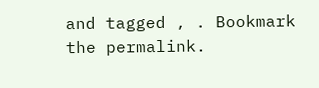and tagged , . Bookmark the permalink.